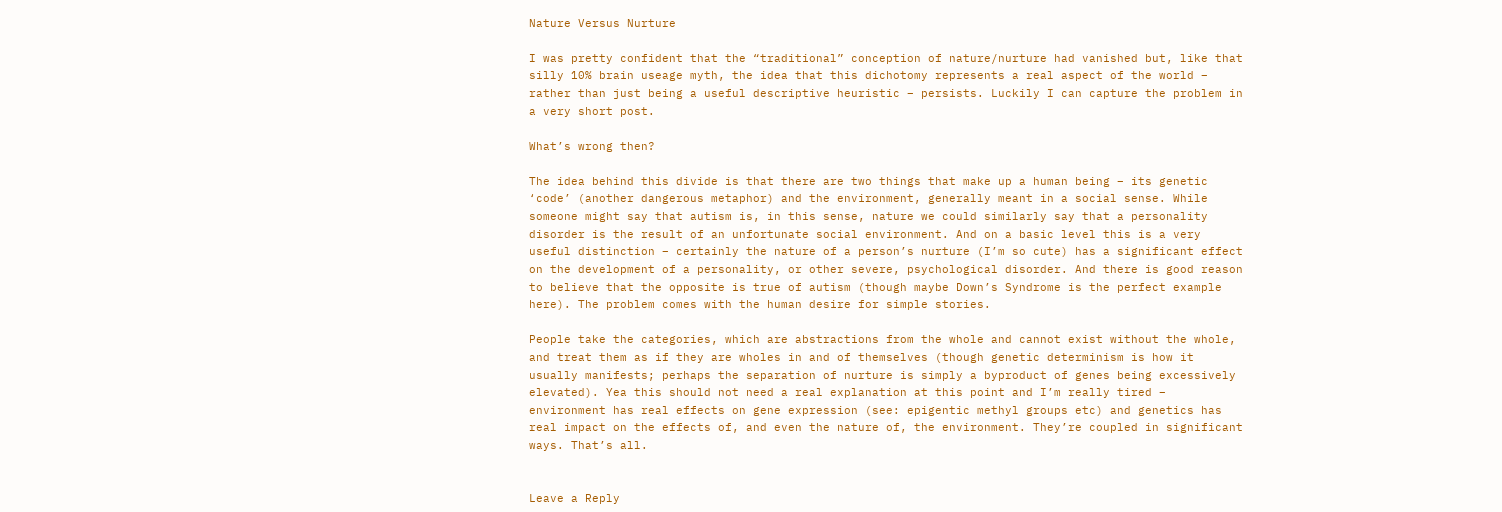Nature Versus Nurture

I was pretty confident that the “traditional” conception of nature/nurture had vanished but, like that silly 10% brain useage myth, the idea that this dichotomy represents a real aspect of the world – rather than just being a useful descriptive heuristic – persists. Luckily I can capture the problem in a very short post.

What’s wrong then?

The idea behind this divide is that there are two things that make up a human being – its genetic ‘code’ (another dangerous metaphor) and the environment, generally meant in a social sense. While someone might say that autism is, in this sense, nature we could similarly say that a personality disorder is the result of an unfortunate social environment. And on a basic level this is a very useful distinction – certainly the nature of a person’s nurture (I’m so cute) has a significant effect on the development of a personality, or other severe, psychological disorder. And there is good reason to believe that the opposite is true of autism (though maybe Down’s Syndrome is the perfect example here). The problem comes with the human desire for simple stories.

People take the categories, which are abstractions from the whole and cannot exist without the whole, and treat them as if they are wholes in and of themselves (though genetic determinism is how it usually manifests; perhaps the separation of nurture is simply a byproduct of genes being excessively elevated). Yea this should not need a real explanation at this point and I’m really tired – environment has real effects on gene expression (see: epigentic methyl groups etc) and genetics has real impact on the effects of, and even the nature of, the environment. They’re coupled in significant ways. That’s all.


Leave a Reply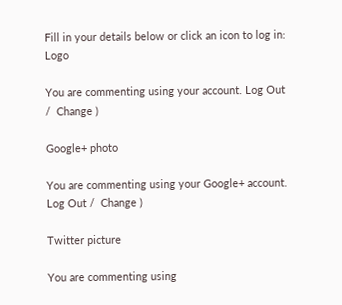Fill in your details below or click an icon to log in: Logo

You are commenting using your account. Log Out /  Change )

Google+ photo

You are commenting using your Google+ account. Log Out /  Change )

Twitter picture

You are commenting using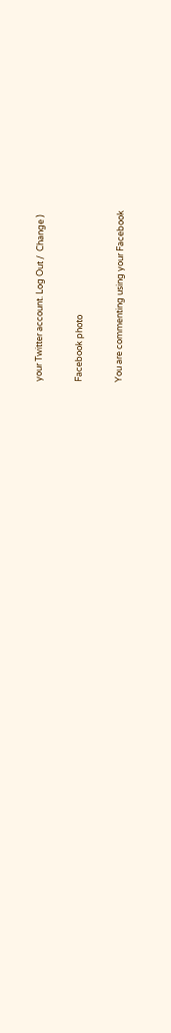your Twitter account. Log Out /  Change )

Facebook photo

You are commenting using your Facebook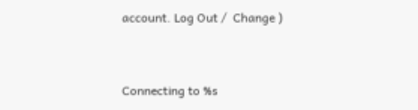account. Log Out /  Change )


Connecting to %s